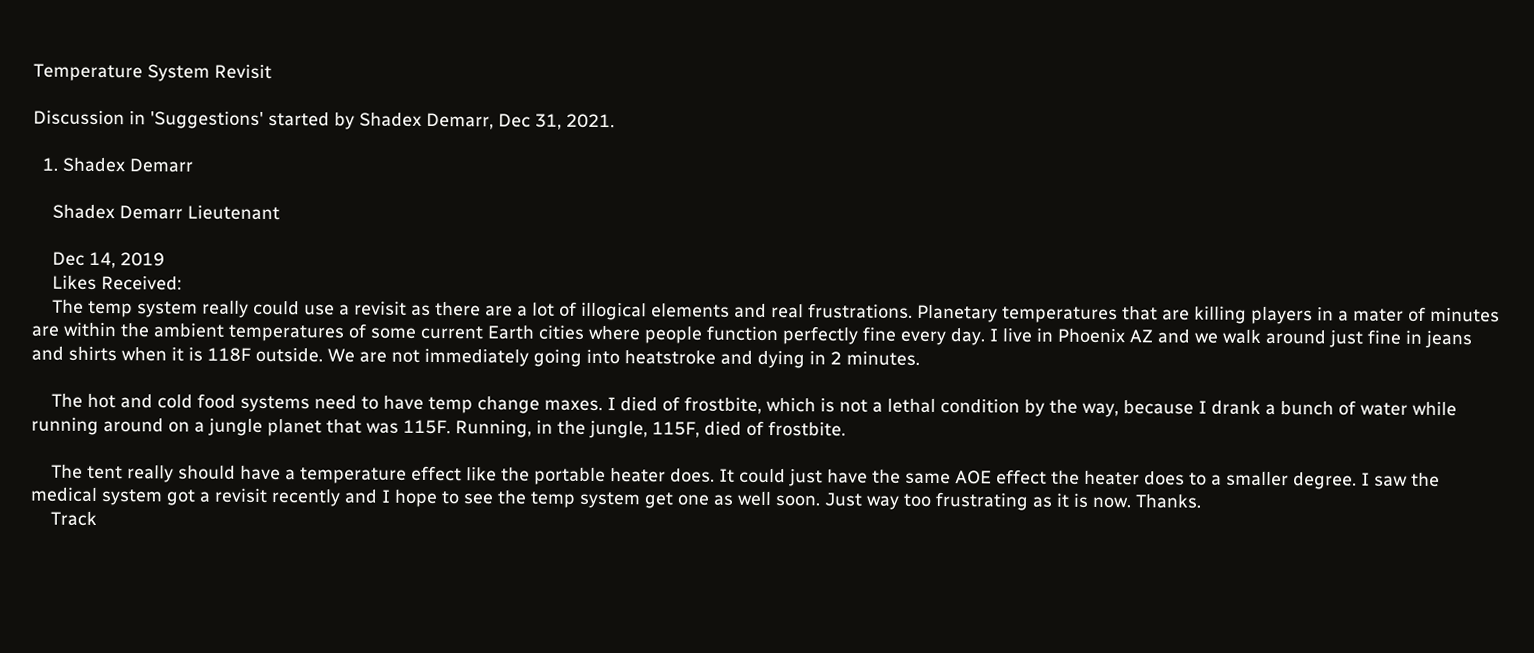Temperature System Revisit

Discussion in 'Suggestions' started by Shadex Demarr, Dec 31, 2021.

  1. Shadex Demarr

    Shadex Demarr Lieutenant

    Dec 14, 2019
    Likes Received:
    The temp system really could use a revisit as there are a lot of illogical elements and real frustrations. Planetary temperatures that are killing players in a mater of minutes are within the ambient temperatures of some current Earth cities where people function perfectly fine every day. I live in Phoenix AZ and we walk around just fine in jeans and shirts when it is 118F outside. We are not immediately going into heatstroke and dying in 2 minutes.

    The hot and cold food systems need to have temp change maxes. I died of frostbite, which is not a lethal condition by the way, because I drank a bunch of water while running around on a jungle planet that was 115F. Running, in the jungle, 115F, died of frostbite.

    The tent really should have a temperature effect like the portable heater does. It could just have the same AOE effect the heater does to a smaller degree. I saw the medical system got a revisit recently and I hope to see the temp system get one as well soon. Just way too frustrating as it is now. Thanks.
    Track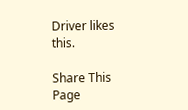Driver likes this.

Share This Page